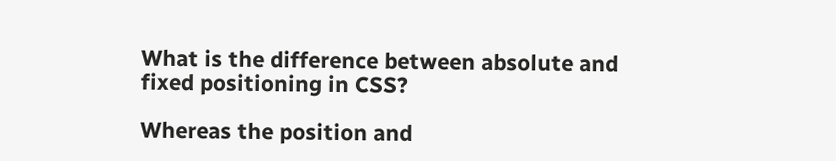What is the difference between absolute and fixed positioning in CSS?

Whereas the position and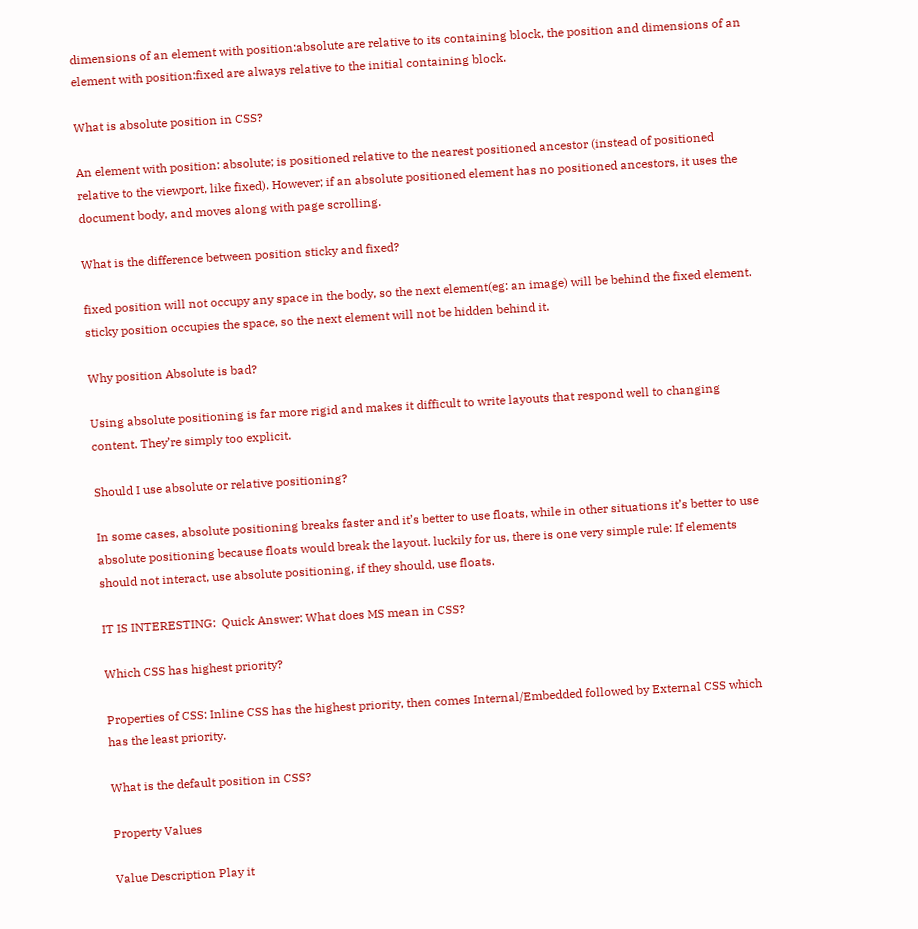dimensions of an element with position:absolute are relative to its containing block, the position and dimensions of an element with position:fixed are always relative to the initial containing block.

What is absolute position in CSS?

An element with position: absolute; is positioned relative to the nearest positioned ancestor (instead of positioned relative to the viewport, like fixed). However; if an absolute positioned element has no positioned ancestors, it uses the document body, and moves along with page scrolling.

What is the difference between position sticky and fixed?

fixed position will not occupy any space in the body, so the next element(eg: an image) will be behind the fixed element. sticky position occupies the space, so the next element will not be hidden behind it.

Why position Absolute is bad?

Using absolute positioning is far more rigid and makes it difficult to write layouts that respond well to changing content. They’re simply too explicit.

Should I use absolute or relative positioning?

In some cases, absolute positioning breaks faster and it’s better to use floats, while in other situations it’s better to use absolute positioning because floats would break the layout. luckily for us, there is one very simple rule: If elements should not interact, use absolute positioning, if they should, use floats.

IT IS INTERESTING:  Quick Answer: What does MS mean in CSS?

Which CSS has highest priority?

Properties of CSS: Inline CSS has the highest priority, then comes Internal/Embedded followed by External CSS which has the least priority.

What is the default position in CSS?

Property Values

Value Description Play it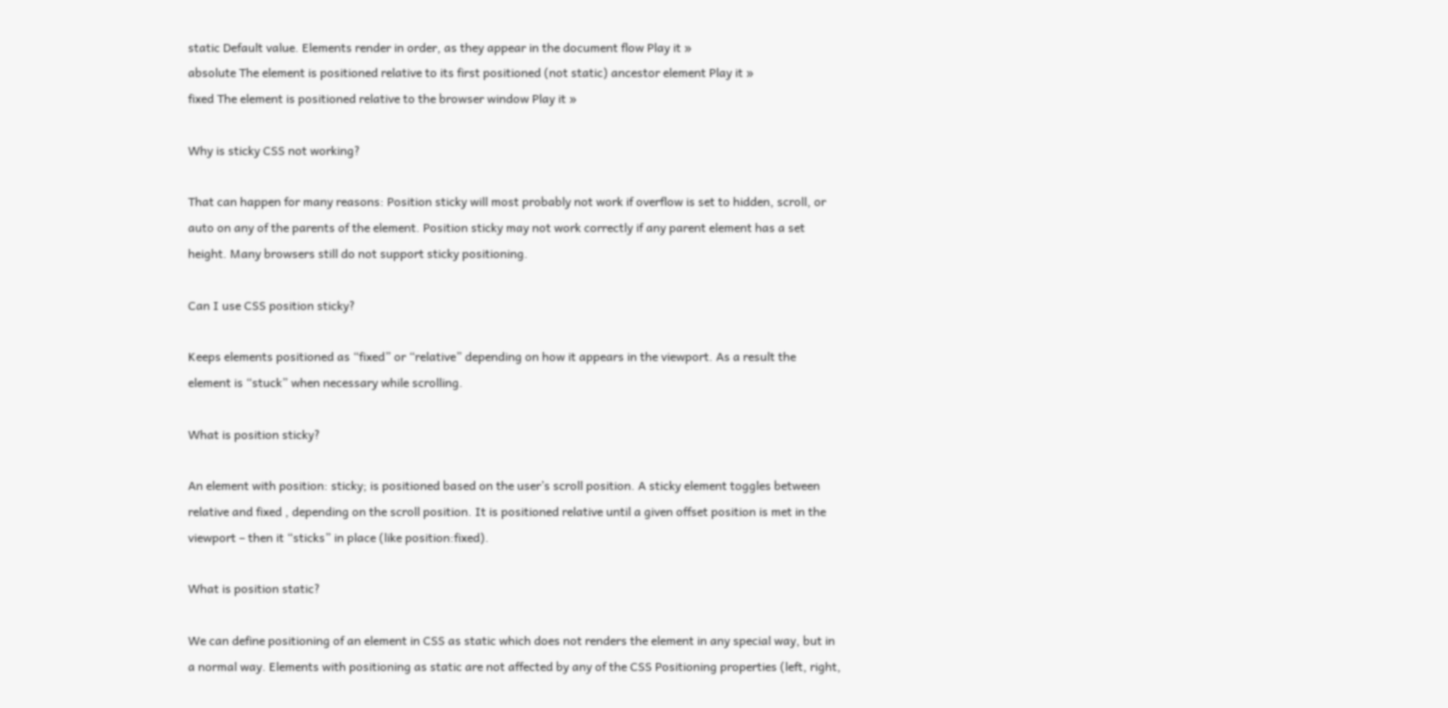static Default value. Elements render in order, as they appear in the document flow Play it »
absolute The element is positioned relative to its first positioned (not static) ancestor element Play it »
fixed The element is positioned relative to the browser window Play it »

Why is sticky CSS not working?

That can happen for many reasons: Position sticky will most probably not work if overflow is set to hidden, scroll, or auto on any of the parents of the element. Position sticky may not work correctly if any parent element has a set height. Many browsers still do not support sticky positioning.

Can I use CSS position sticky?

Keeps elements positioned as “fixed” or “relative” depending on how it appears in the viewport. As a result the element is “stuck” when necessary while scrolling.

What is position sticky?

An element with position: sticky; is positioned based on the user’s scroll position. A sticky element toggles between relative and fixed , depending on the scroll position. It is positioned relative until a given offset position is met in the viewport – then it “sticks” in place (like position:fixed).

What is position static?

We can define positioning of an element in CSS as static which does not renders the element in any special way, but in a normal way. Elements with positioning as static are not affected by any of the CSS Positioning properties (left, right,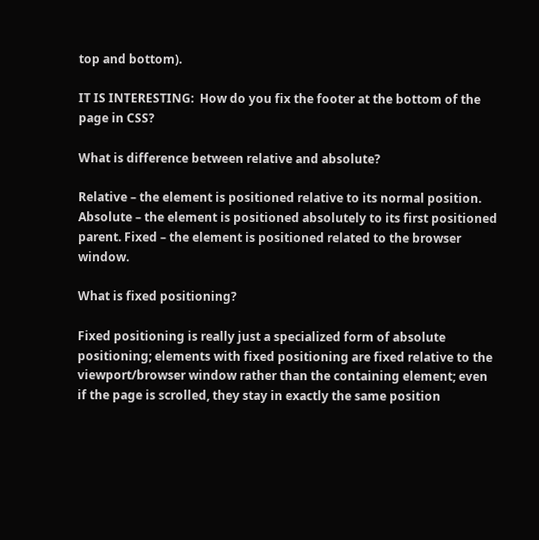top and bottom).

IT IS INTERESTING:  How do you fix the footer at the bottom of the page in CSS?

What is difference between relative and absolute?

Relative – the element is positioned relative to its normal position. Absolute – the element is positioned absolutely to its first positioned parent. Fixed – the element is positioned related to the browser window.

What is fixed positioning?

Fixed positioning is really just a specialized form of absolute positioning; elements with fixed positioning are fixed relative to the viewport/browser window rather than the containing element; even if the page is scrolled, they stay in exactly the same position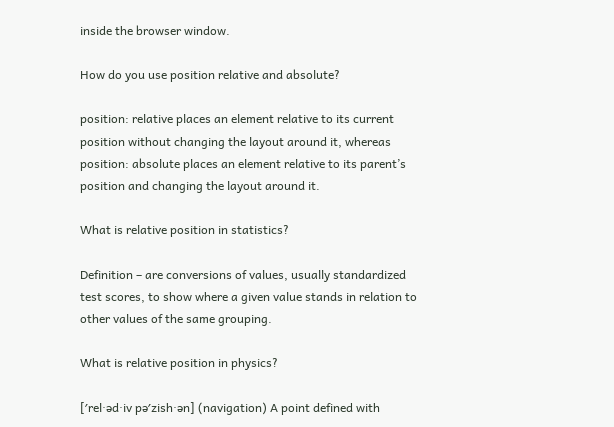inside the browser window.

How do you use position relative and absolute?

position: relative places an element relative to its current position without changing the layout around it, whereas position: absolute places an element relative to its parent’s position and changing the layout around it.

What is relative position in statistics?

Definition – are conversions of values, usually standardized test scores, to show where a given value stands in relation to other values of the same grouping.

What is relative position in physics?

[′rel·əd·iv pə′zish·ən] (navigation) A point defined with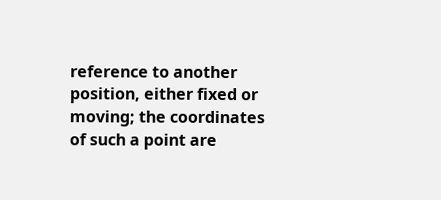reference to another position, either fixed or moving; the coordinates of such a point are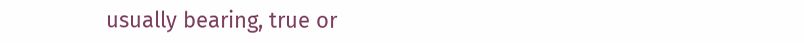usually bearing, true or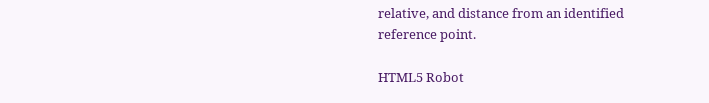relative, and distance from an identified reference point.

HTML5 Robot